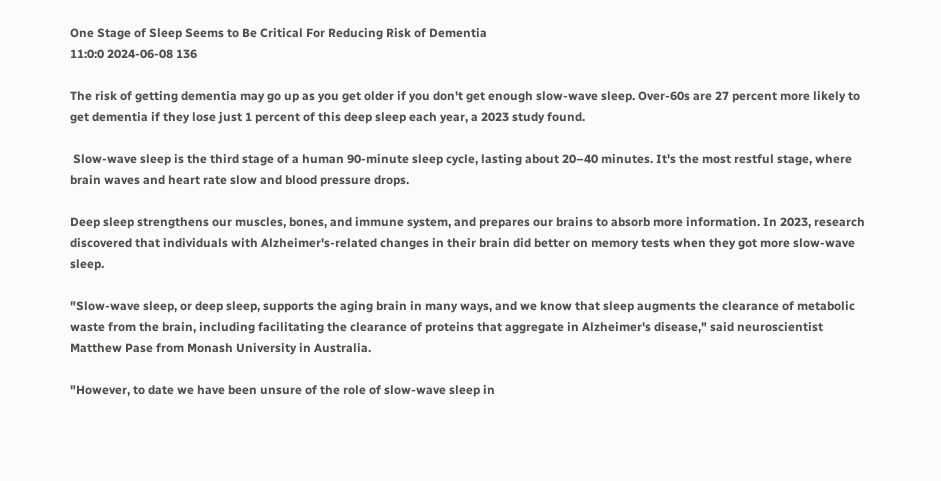One Stage of Sleep Seems to Be Critical For Reducing Risk of Dementia
11:0:0 2024-06-08 136

The risk of getting dementia may go up as you get older if you don't get enough slow-wave sleep. Over-60s are 27 percent more likely to get dementia if they lose just 1 percent of this deep sleep each year, a 2023 study found.

 Slow-wave sleep is the third stage of a human 90-minute sleep cycle, lasting about 20–40 minutes. It's the most restful stage, where brain waves and heart rate slow and blood pressure drops.

Deep sleep strengthens our muscles, bones, and immune system, and prepares our brains to absorb more information. In 2023, research discovered that individuals with Alzheimer's-related changes in their brain did better on memory tests when they got more slow-wave sleep.

"Slow-wave sleep, or deep sleep, supports the aging brain in many ways, and we know that sleep augments the clearance of metabolic waste from the brain, including facilitating the clearance of proteins that aggregate in Alzheimer's disease," said neuroscientist Matthew Pase from Monash University in Australia.

"However, to date we have been unsure of the role of slow-wave sleep in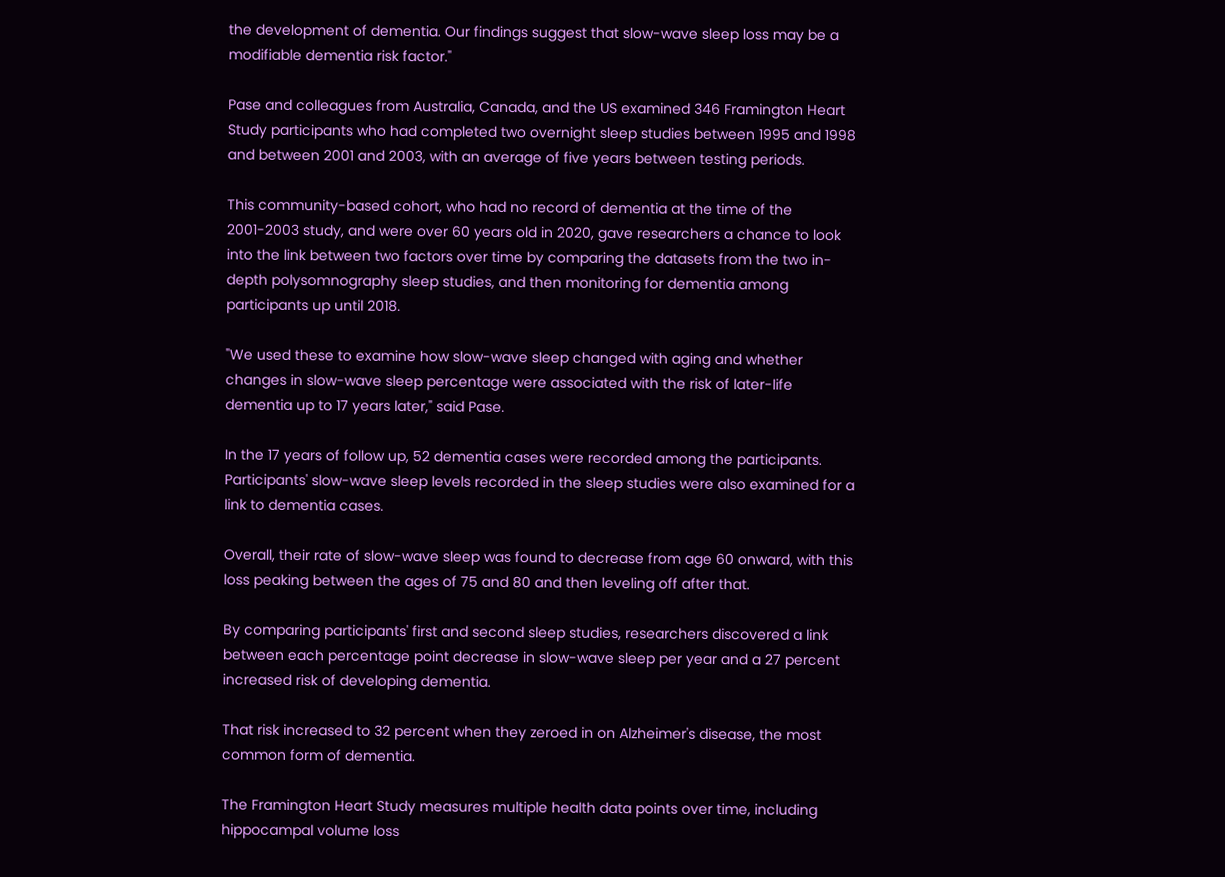the development of dementia. Our findings suggest that slow-wave sleep loss may be a modifiable dementia risk factor."

Pase and colleagues from Australia, Canada, and the US examined 346 Framington Heart Study participants who had completed two overnight sleep studies between 1995 and 1998 and between 2001 and 2003, with an average of five years between testing periods.

This community-based cohort, who had no record of dementia at the time of the 2001-2003 study, and were over 60 years old in 2020, gave researchers a chance to look into the link between two factors over time by comparing the datasets from the two in-depth polysomnography sleep studies, and then monitoring for dementia among participants up until 2018.

"We used these to examine how slow-wave sleep changed with aging and whether changes in slow-wave sleep percentage were associated with the risk of later-life dementia up to 17 years later," said Pase.

In the 17 years of follow up, 52 dementia cases were recorded among the participants. Participants' slow-wave sleep levels recorded in the sleep studies were also examined for a link to dementia cases.

Overall, their rate of slow-wave sleep was found to decrease from age 60 onward, with this loss peaking between the ages of 75 and 80 and then leveling off after that.

By comparing participants' first and second sleep studies, researchers discovered a link between each percentage point decrease in slow-wave sleep per year and a 27 percent increased risk of developing dementia.

That risk increased to 32 percent when they zeroed in on Alzheimer's disease, the most common form of dementia.

The Framington Heart Study measures multiple health data points over time, including hippocampal volume loss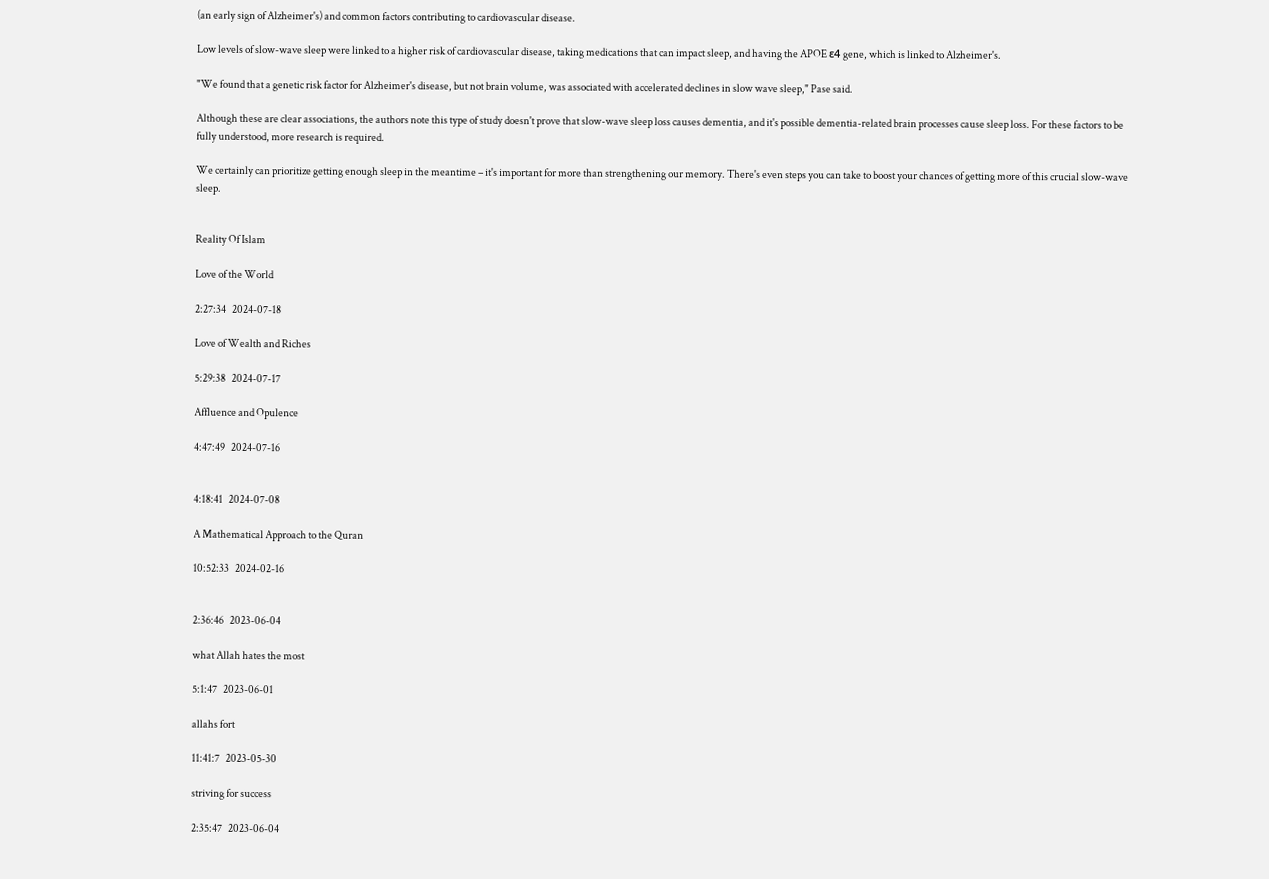(an early sign of Alzheimer's) and common factors contributing to cardiovascular disease.

Low levels of slow-wave sleep were linked to a higher risk of cardiovascular disease, taking medications that can impact sleep, and having the APOE ε4 gene, which is linked to Alzheimer's.

"We found that a genetic risk factor for Alzheimer's disease, but not brain volume, was associated with accelerated declines in slow wave sleep," Pase said.

Although these are clear associations, the authors note this type of study doesn't prove that slow-wave sleep loss causes dementia, and it's possible dementia-related brain processes cause sleep loss. For these factors to be fully understood, more research is required.

We certainly can prioritize getting enough sleep in the meantime – it's important for more than strengthening our memory. There's even steps you can take to boost your chances of getting more of this crucial slow-wave sleep.


Reality Of Islam

Love of the World

2:27:34   2024-07-18

Love of Wealth and Riches

5:29:38   2024-07-17

Affluence and Opulence

4:47:49   2024-07-16


4:18:41   2024-07-08

A Mathematical Approach to the Quran

10:52:33   2024-02-16


2:36:46   2023-06-04

what Allah hates the most

5:1:47   2023-06-01

allahs fort

11:41:7   2023-05-30

striving for success

2:35:47   2023-06-04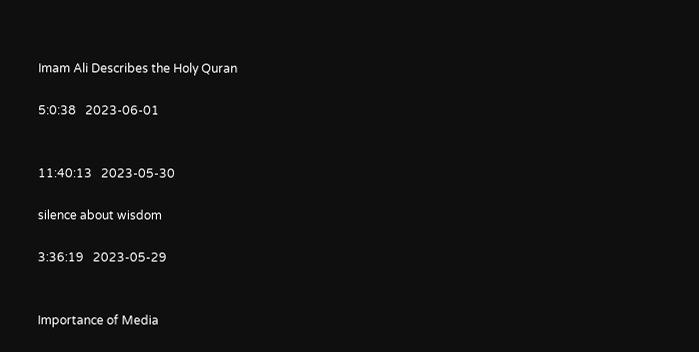Imam Ali Describes the Holy Quran

5:0:38   2023-06-01


11:40:13   2023-05-30

silence about wisdom

3:36:19   2023-05-29


Importance of Media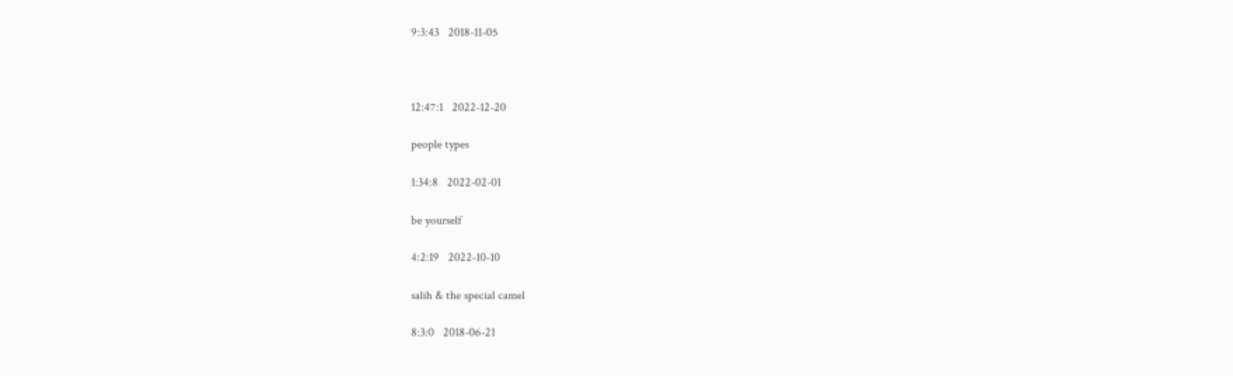9:3:43   2018-11-05



12:47:1   2022-12-20

people types

1:34:8   2022-02-01

be yourself

4:2:19   2022-10-10

salih & the special camel

8:3:0   2018-06-21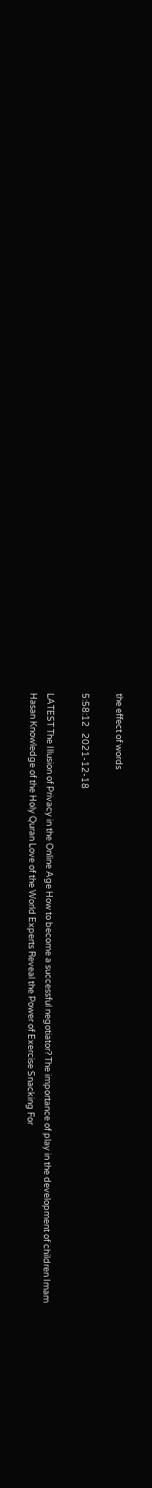the effect of words

5:58:12   2021-12-18

LATEST The Illusion of Privacy in the Online Age How to become a successful negotiator? The importance of play in the development of children Imam Hasan Knowledge of the Holy Quran Love of the World Experts Reveal the Power of Exercise Snacking For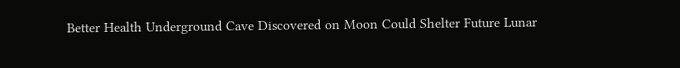Better Health Underground Cave Discovered on Moon Could Shelter Future Lunar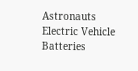Astronauts Electric Vehicle Batteries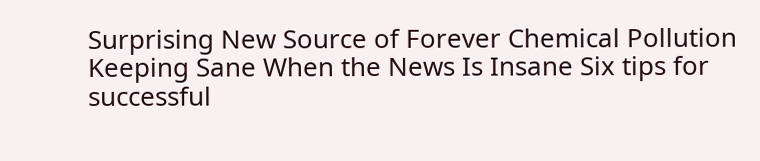Surprising New Source of Forever Chemical Pollution Keeping Sane When the News Is Insane Six tips for successful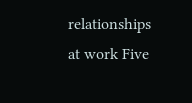relationships at work Five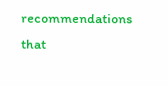recommendations that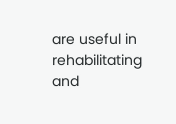are useful in rehabilitating and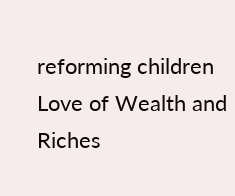reforming children Love of Wealth and Riches